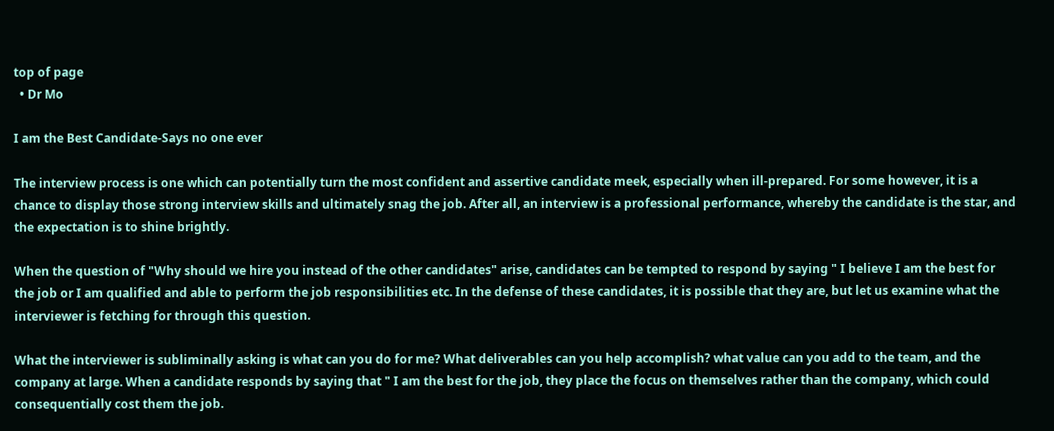top of page
  • Dr Mo

I am the Best Candidate-Says no one ever

The interview process is one which can potentially turn the most confident and assertive candidate meek, especially when ill-prepared. For some however, it is a chance to display those strong interview skills and ultimately snag the job. After all, an interview is a professional performance, whereby the candidate is the star, and the expectation is to shine brightly.

When the question of "Why should we hire you instead of the other candidates" arise, candidates can be tempted to respond by saying " I believe I am the best for the job or I am qualified and able to perform the job responsibilities etc. In the defense of these candidates, it is possible that they are, but let us examine what the interviewer is fetching for through this question.

What the interviewer is subliminally asking is what can you do for me? What deliverables can you help accomplish? what value can you add to the team, and the company at large. When a candidate responds by saying that " I am the best for the job, they place the focus on themselves rather than the company, which could consequentially cost them the job.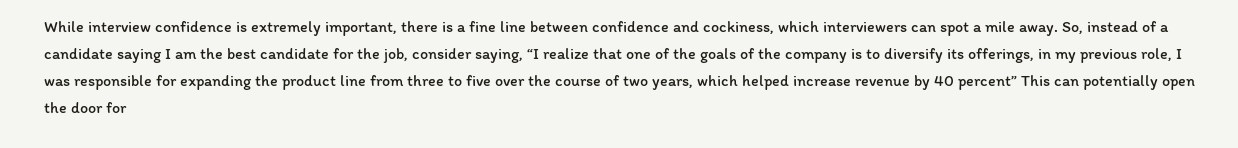While interview confidence is extremely important, there is a fine line between confidence and cockiness, which interviewers can spot a mile away. So, instead of a candidate saying I am the best candidate for the job, consider saying, “I realize that one of the goals of the company is to diversify its offerings, in my previous role, I was responsible for expanding the product line from three to five over the course of two years, which helped increase revenue by 40 percent” This can potentially open the door for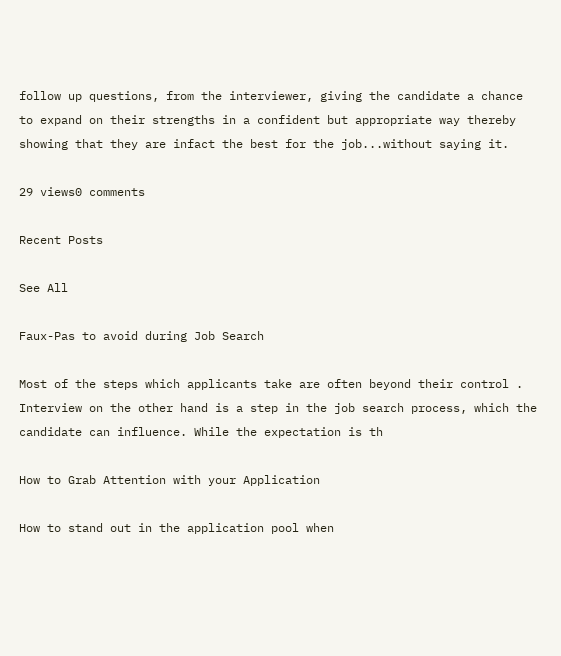follow up questions, from the interviewer, giving the candidate a chance to expand on their strengths in a confident but appropriate way thereby showing that they are infact the best for the job...without saying it.

29 views0 comments

Recent Posts

See All

Faux-Pas to avoid during Job Search

Most of the steps which applicants take are often beyond their control . Interview on the other hand is a step in the job search process, which the candidate can influence. While the expectation is th

How to Grab Attention with your Application

How to stand out in the application pool when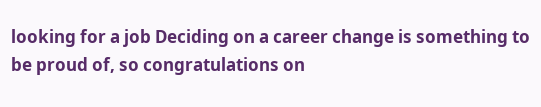looking for a job Deciding on a career change is something to be proud of, so congratulations on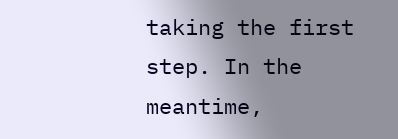taking the first step. In the meantime,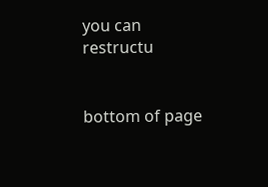you can restructu


bottom of page